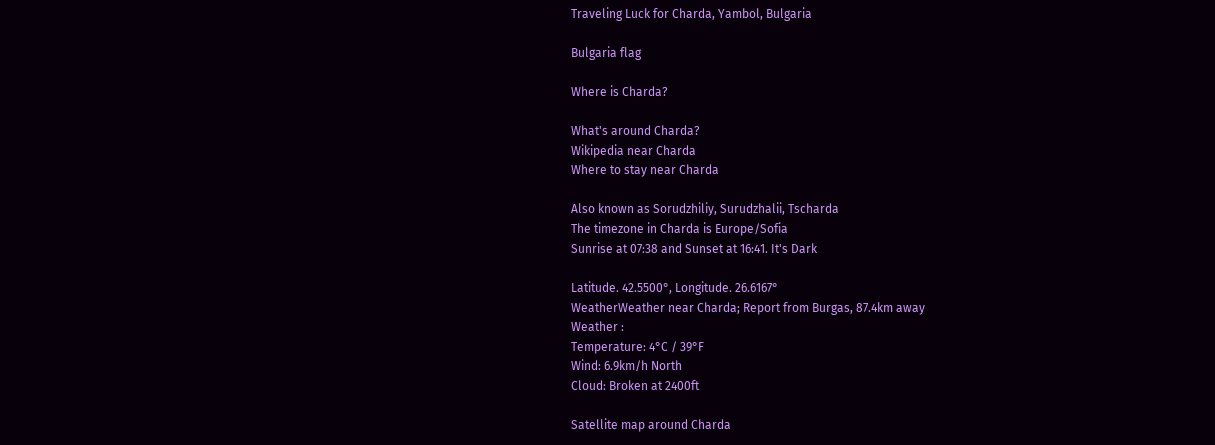Traveling Luck for Charda, Yambol, Bulgaria

Bulgaria flag

Where is Charda?

What's around Charda?
Wikipedia near Charda
Where to stay near Charda

Also known as Sorudzhiliy, Surudzhalii, Tscharda
The timezone in Charda is Europe/Sofia
Sunrise at 07:38 and Sunset at 16:41. It's Dark

Latitude. 42.5500°, Longitude. 26.6167°
WeatherWeather near Charda; Report from Burgas, 87.4km away
Weather :
Temperature: 4°C / 39°F
Wind: 6.9km/h North
Cloud: Broken at 2400ft

Satellite map around Charda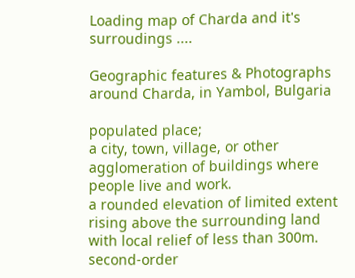Loading map of Charda and it's surroudings ....

Geographic features & Photographs around Charda, in Yambol, Bulgaria

populated place;
a city, town, village, or other agglomeration of buildings where people live and work.
a rounded elevation of limited extent rising above the surrounding land with local relief of less than 300m.
second-order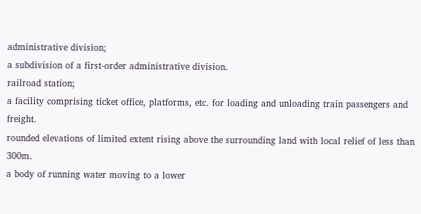administrative division;
a subdivision of a first-order administrative division.
railroad station;
a facility comprising ticket office, platforms, etc. for loading and unloading train passengers and freight.
rounded elevations of limited extent rising above the surrounding land with local relief of less than 300m.
a body of running water moving to a lower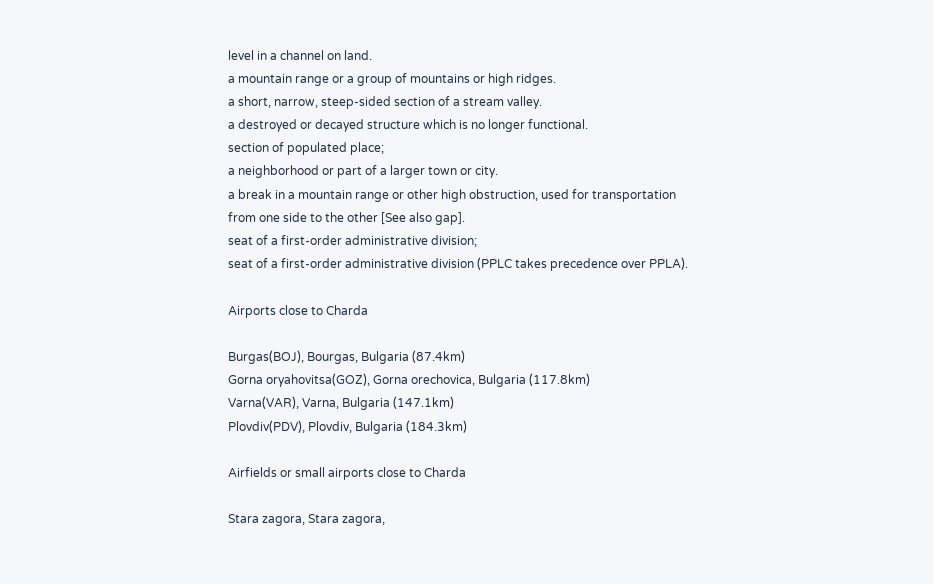level in a channel on land.
a mountain range or a group of mountains or high ridges.
a short, narrow, steep-sided section of a stream valley.
a destroyed or decayed structure which is no longer functional.
section of populated place;
a neighborhood or part of a larger town or city.
a break in a mountain range or other high obstruction, used for transportation from one side to the other [See also gap].
seat of a first-order administrative division;
seat of a first-order administrative division (PPLC takes precedence over PPLA).

Airports close to Charda

Burgas(BOJ), Bourgas, Bulgaria (87.4km)
Gorna oryahovitsa(GOZ), Gorna orechovica, Bulgaria (117.8km)
Varna(VAR), Varna, Bulgaria (147.1km)
Plovdiv(PDV), Plovdiv, Bulgaria (184.3km)

Airfields or small airports close to Charda

Stara zagora, Stara zagora,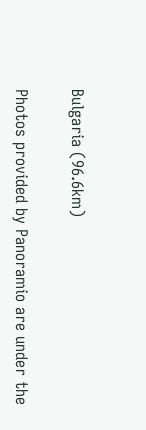Bulgaria (96.6km)

Photos provided by Panoramio are under the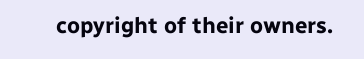copyright of their owners.